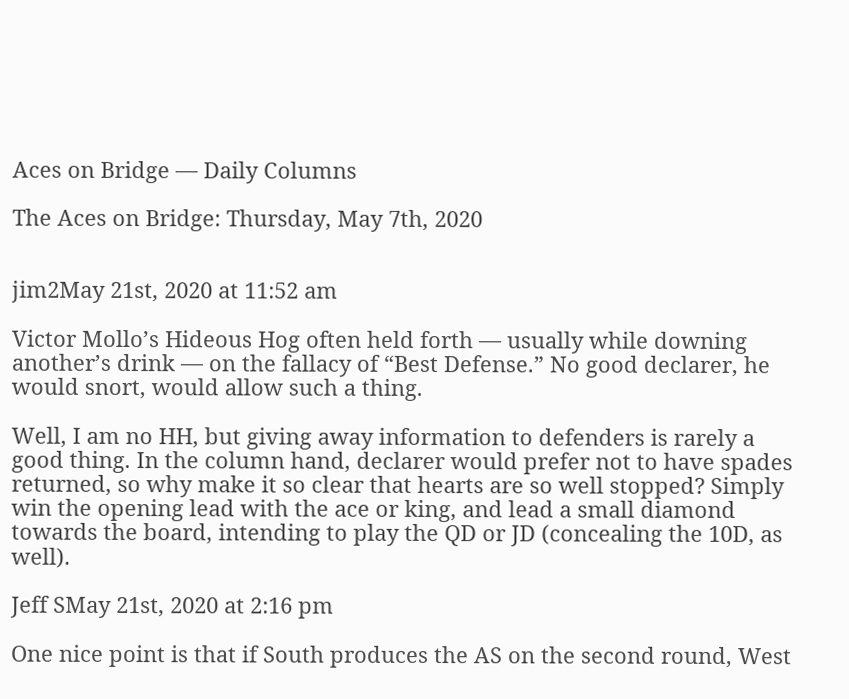Aces on Bridge — Daily Columns

The Aces on Bridge: Thursday, May 7th, 2020


jim2May 21st, 2020 at 11:52 am

Victor Mollo’s Hideous Hog often held forth — usually while downing another’s drink — on the fallacy of “Best Defense.” No good declarer, he would snort, would allow such a thing.

Well, I am no HH, but giving away information to defenders is rarely a good thing. In the column hand, declarer would prefer not to have spades returned, so why make it so clear that hearts are so well stopped? Simply win the opening lead with the ace or king, and lead a small diamond towards the board, intending to play the QD or JD (concealing the 10D, as well).

Jeff SMay 21st, 2020 at 2:16 pm

One nice point is that if South produces the AS on the second round, West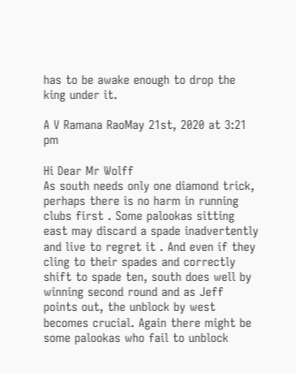has to be awake enough to drop the king under it.

A V Ramana RaoMay 21st, 2020 at 3:21 pm

Hi Dear Mr Wolff
As south needs only one diamond trick, perhaps there is no harm in running clubs first . Some palookas sitting east may discard a spade inadvertently and live to regret it . And even if they cling to their spades and correctly shift to spade ten, south does well by winning second round and as Jeff points out, the unblock by west becomes crucial. Again there might be some palookas who fail to unblock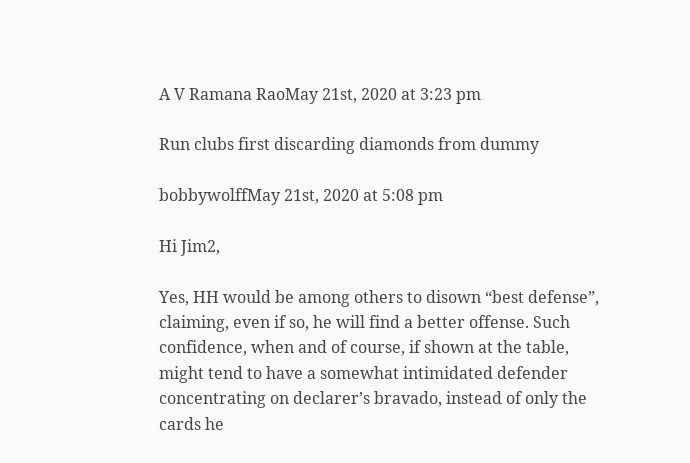A V Ramana RaoMay 21st, 2020 at 3:23 pm

Run clubs first discarding diamonds from dummy

bobbywolffMay 21st, 2020 at 5:08 pm

Hi Jim2,

Yes, HH would be among others to disown “best defense”, claiming, even if so, he will find a better offense. Such confidence, when and of course, if shown at the table, might tend to have a somewhat intimidated defender concentrating on declarer’s bravado, instead of only the cards he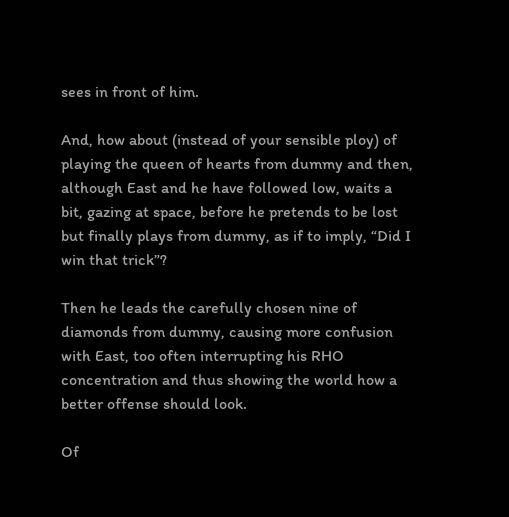sees in front of him.

And, how about (instead of your sensible ploy) of playing the queen of hearts from dummy and then, although East and he have followed low, waits a bit, gazing at space, before he pretends to be lost but finally plays from dummy, as if to imply, “Did I win that trick”?

Then he leads the carefully chosen nine of diamonds from dummy, causing more confusion with East, too often interrupting his RHO concentration and thus showing the world how a better offense should look.

Of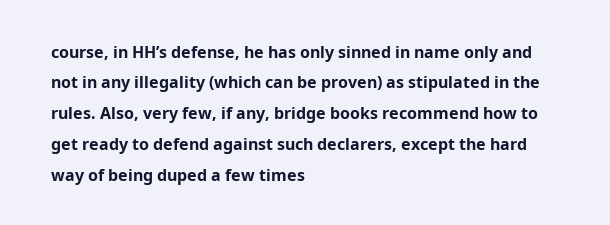course, in HH’s defense, he has only sinned in name only and not in any illegality (which can be proven) as stipulated in the rules. Also, very few, if any, bridge books recommend how to get ready to defend against such declarers, except the hard way of being duped a few times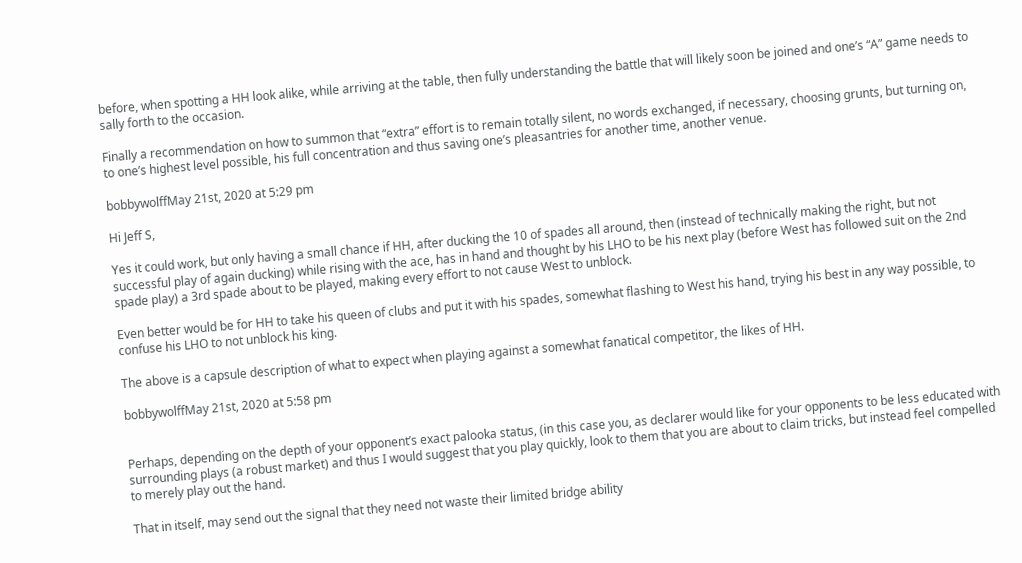before, when spotting a HH look alike, while arriving at the table, then fully understanding the battle that will likely soon be joined and one’s “A” game needs to sally forth to the occasion.

Finally a recommendation on how to summon that “extra” effort is to remain totally silent, no words exchanged, if necessary, choosing grunts, but turning on, to one’s highest level possible, his full concentration and thus saving one’s pleasantries for another time, another venue.

bobbywolffMay 21st, 2020 at 5:29 pm

Hi Jeff S,

Yes it could work, but only having a small chance if HH, after ducking the 10 of spades all around, then (instead of technically making the right, but not successful play of again ducking) while rising with the ace, has in hand and thought by his LHO to be his next play (before West has followed suit on the 2nd spade play) a 3rd spade about to be played, making every effort to not cause West to unblock.

Even better would be for HH to take his queen of clubs and put it with his spades, somewhat flashing to West his hand, trying his best in any way possible, to confuse his LHO to not unblock his king.

The above is a capsule description of what to expect when playing against a somewhat fanatical competitor, the likes of HH.

bobbywolffMay 21st, 2020 at 5:58 pm


Perhaps, depending on the depth of your opponent’s exact palooka status, (in this case you, as declarer would like for your opponents to be less educated with surrounding plays (a robust market) and thus I would suggest that you play quickly, look to them that you are about to claim tricks, but instead feel compelled to merely play out the hand.

That in itself, may send out the signal that they need not waste their limited bridge ability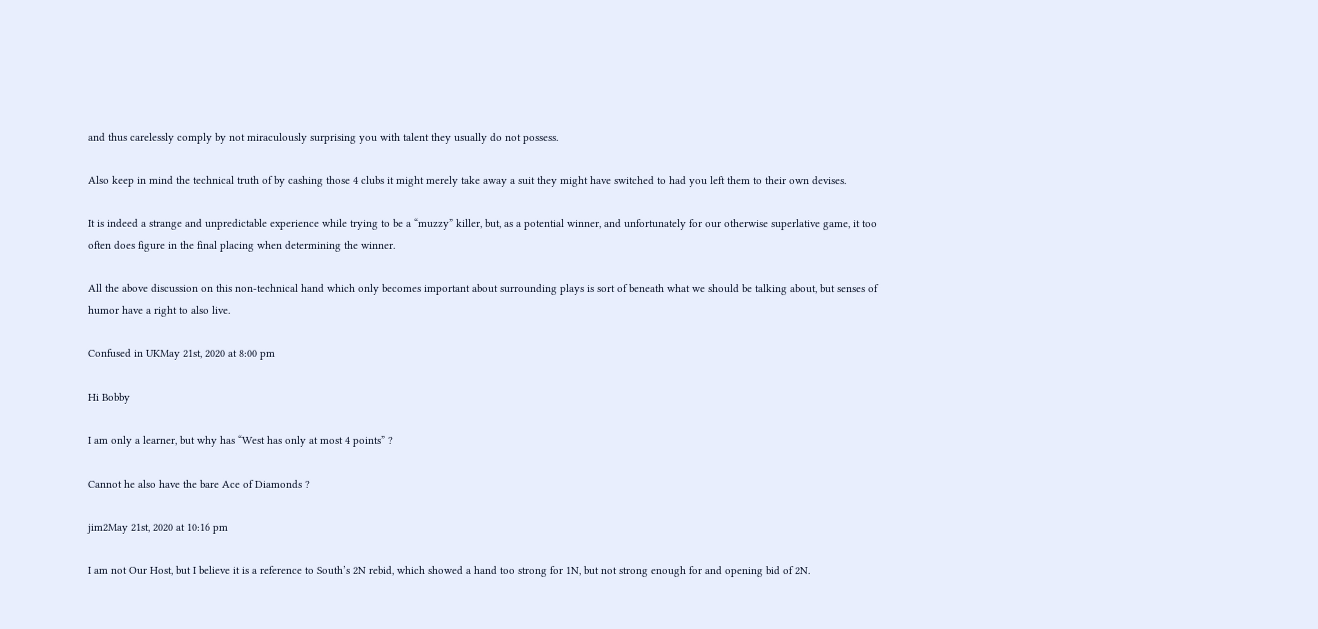and thus carelessly comply by not miraculously surprising you with talent they usually do not possess.

Also keep in mind the technical truth of by cashing those 4 clubs it might merely take away a suit they might have switched to had you left them to their own devises.

It is indeed a strange and unpredictable experience while trying to be a “muzzy” killer, but, as a potential winner, and unfortunately for our otherwise superlative game, it too often does figure in the final placing when determining the winner.

All the above discussion on this non-technical hand which only becomes important about surrounding plays is sort of beneath what we should be talking about, but senses of humor have a right to also live.

Confused in UKMay 21st, 2020 at 8:00 pm

Hi Bobby

I am only a learner, but why has “West has only at most 4 points” ?

Cannot he also have the bare Ace of Diamonds ?

jim2May 21st, 2020 at 10:16 pm

I am not Our Host, but I believe it is a reference to South’s 2N rebid, which showed a hand too strong for 1N, but not strong enough for and opening bid of 2N.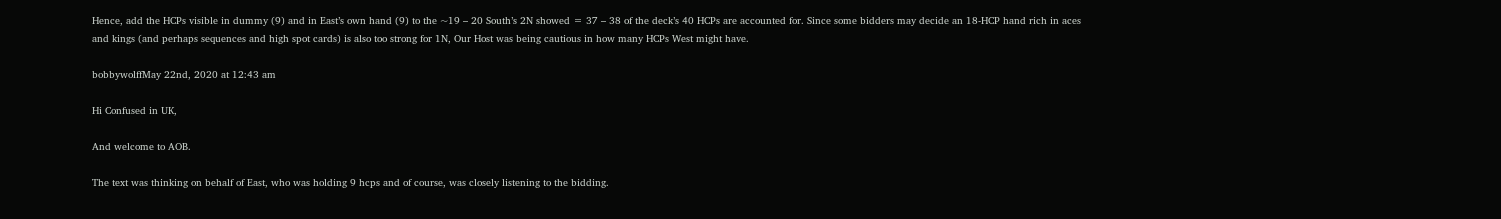Hence, add the HCPs visible in dummy (9) and in East’s own hand (9) to the ~19 – 20 South’s 2N showed = 37 – 38 of the deck’s 40 HCPs are accounted for. Since some bidders may decide an 18-HCP hand rich in aces and kings (and perhaps sequences and high spot cards) is also too strong for 1N, Our Host was being cautious in how many HCPs West might have.

bobbywolffMay 22nd, 2020 at 12:43 am

Hi Confused in UK,

And welcome to AOB.

The text was thinking on behalf of East, who was holding 9 hcps and of course, was closely listening to the bidding.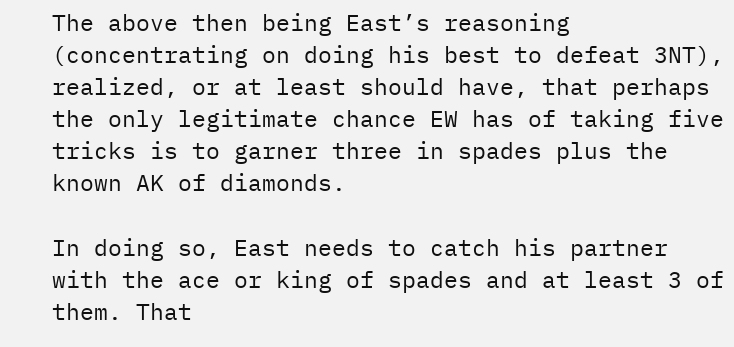The above then being East’s reasoning (concentrating on doing his best to defeat 3NT), realized, or at least should have, that perhaps the only legitimate chance EW has of taking five tricks is to garner three in spades plus the known AK of diamonds.

In doing so, East needs to catch his partner with the ace or king of spades and at least 3 of them. That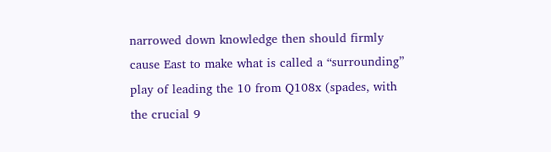narrowed down knowledge then should firmly cause East to make what is called a “surrounding” play of leading the 10 from Q108x (spades, with the crucial 9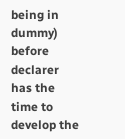being in dummy) before declarer has the time to develop the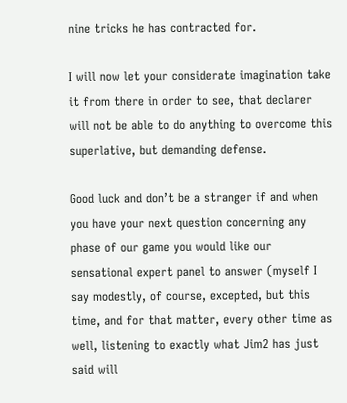nine tricks he has contracted for.

I will now let your considerate imagination take it from there in order to see, that declarer will not be able to do anything to overcome this superlative, but demanding defense.

Good luck and don’t be a stranger if and when you have your next question concerning any phase of our game you would like our sensational expert panel to answer (myself I say modestly, of course, excepted, but this time, and for that matter, every other time as well, listening to exactly what Jim2 has just said will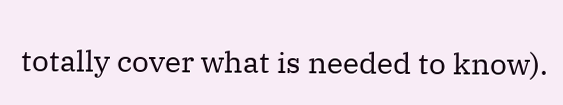totally cover what is needed to know).